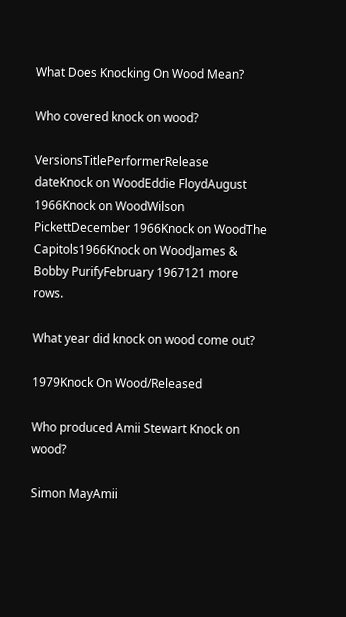What Does Knocking On Wood Mean?

Who covered knock on wood?

VersionsTitlePerformerRelease dateKnock on WoodEddie FloydAugust 1966Knock on WoodWilson PickettDecember 1966Knock on WoodThe Capitols1966Knock on WoodJames & Bobby PurifyFebruary 1967121 more rows.

What year did knock on wood come out?

1979Knock On Wood/Released

Who produced Amii Stewart Knock on wood?

Simon MayAmii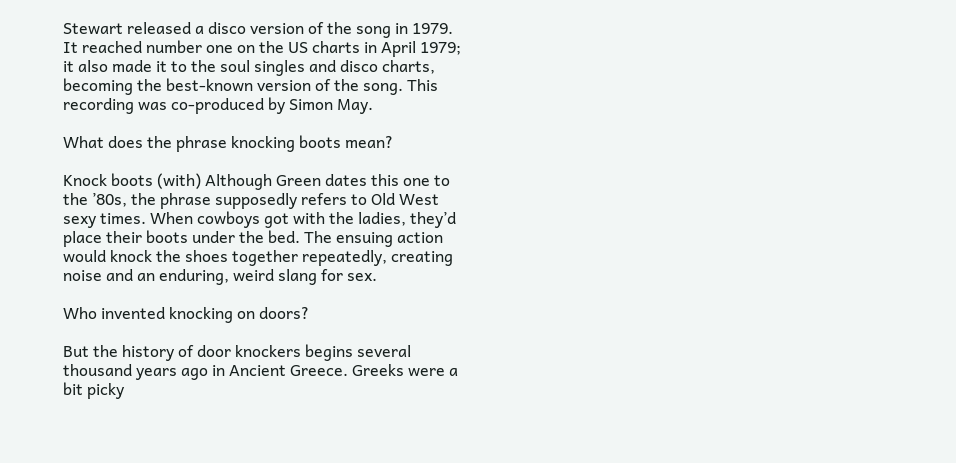Stewart released a disco version of the song in 1979. It reached number one on the US charts in April 1979; it also made it to the soul singles and disco charts, becoming the best-known version of the song. This recording was co-produced by Simon May.

What does the phrase knocking boots mean?

Knock boots (with) Although Green dates this one to the ’80s, the phrase supposedly refers to Old West sexy times. When cowboys got with the ladies, they’d place their boots under the bed. The ensuing action would knock the shoes together repeatedly, creating noise and an enduring, weird slang for sex.

Who invented knocking on doors?

But the history of door knockers begins several thousand years ago in Ancient Greece. Greeks were a bit picky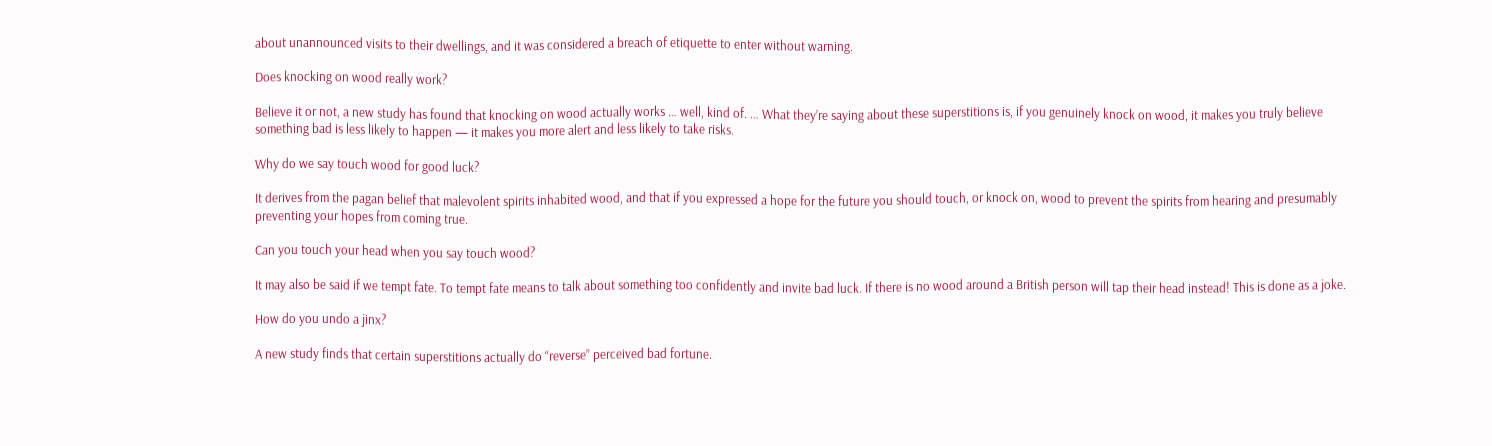about unannounced visits to their dwellings, and it was considered a breach of etiquette to enter without warning.

Does knocking on wood really work?

Believe it or not, a new study has found that knocking on wood actually works … well, kind of. … What they’re saying about these superstitions is, if you genuinely knock on wood, it makes you truly believe something bad is less likely to happen — it makes you more alert and less likely to take risks.

Why do we say touch wood for good luck?

It derives from the pagan belief that malevolent spirits inhabited wood, and that if you expressed a hope for the future you should touch, or knock on, wood to prevent the spirits from hearing and presumably preventing your hopes from coming true.

Can you touch your head when you say touch wood?

It may also be said if we tempt fate. To tempt fate means to talk about something too confidently and invite bad luck. If there is no wood around a British person will tap their head instead! This is done as a joke.

How do you undo a jinx?

A new study finds that certain superstitions actually do “reverse” perceived bad fortune.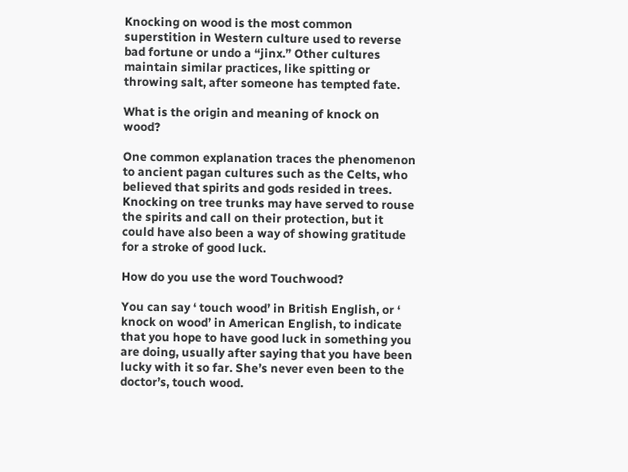Knocking on wood is the most common superstition in Western culture used to reverse bad fortune or undo a “jinx.” Other cultures maintain similar practices, like spitting or throwing salt, after someone has tempted fate.

What is the origin and meaning of knock on wood?

One common explanation traces the phenomenon to ancient pagan cultures such as the Celts, who believed that spirits and gods resided in trees. Knocking on tree trunks may have served to rouse the spirits and call on their protection, but it could have also been a way of showing gratitude for a stroke of good luck.

How do you use the word Touchwood?

You can say ‘ touch wood’ in British English, or ‘ knock on wood’ in American English, to indicate that you hope to have good luck in something you are doing, usually after saying that you have been lucky with it so far. She’s never even been to the doctor’s, touch wood.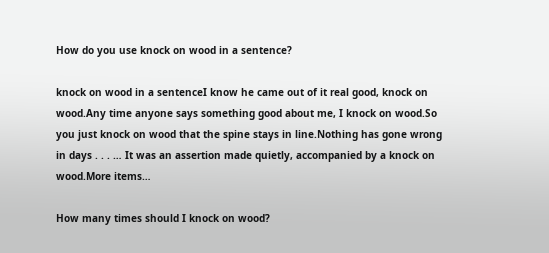How do you use knock on wood in a sentence?

knock on wood in a sentenceI know he came out of it real good, knock on wood.Any time anyone says something good about me, I knock on wood.So you just knock on wood that the spine stays in line.Nothing has gone wrong in days . . . … It was an assertion made quietly, accompanied by a knock on wood.More items…

How many times should I knock on wood?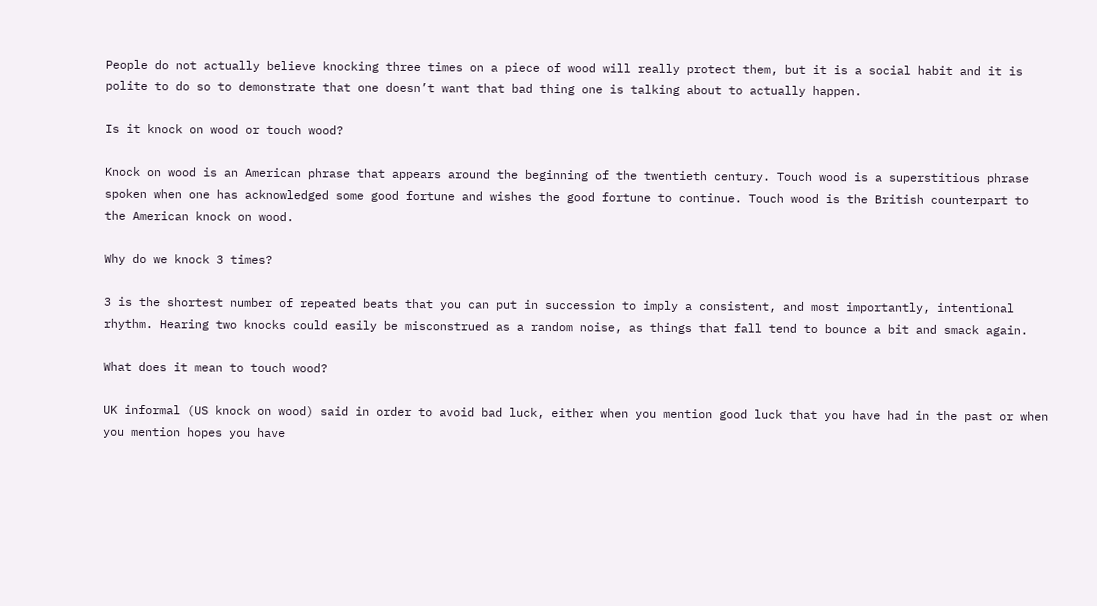People do not actually believe knocking three times on a piece of wood will really protect them, but it is a social habit and it is polite to do so to demonstrate that one doesn’t want that bad thing one is talking about to actually happen.

Is it knock on wood or touch wood?

Knock on wood is an American phrase that appears around the beginning of the twentieth century. Touch wood is a superstitious phrase spoken when one has acknowledged some good fortune and wishes the good fortune to continue. Touch wood is the British counterpart to the American knock on wood.

Why do we knock 3 times?

3 is the shortest number of repeated beats that you can put in succession to imply a consistent, and most importantly, intentional rhythm. Hearing two knocks could easily be misconstrued as a random noise, as things that fall tend to bounce a bit and smack again.

What does it mean to touch wood?

UK informal (US knock on wood) said in order to avoid bad luck, either when you mention good luck that you have had in the past or when you mention hopes you have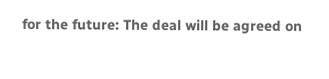for the future: The deal will be agreed on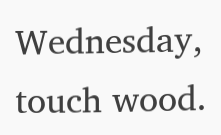Wednesday, touch wood.